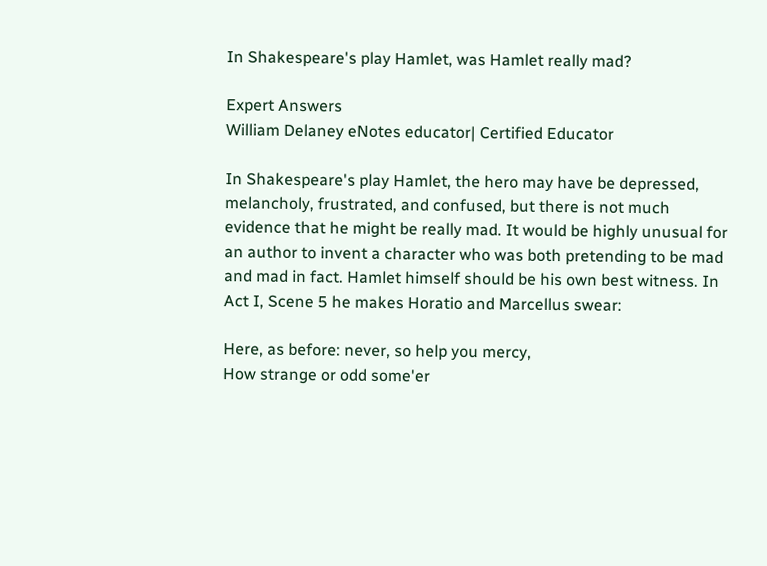In Shakespeare's play Hamlet, was Hamlet really mad?

Expert Answers
William Delaney eNotes educator| Certified Educator

In Shakespeare's play Hamlet, the hero may have be depressed, melancholy, frustrated, and confused, but there is not much evidence that he might be really mad. It would be highly unusual for an author to invent a character who was both pretending to be mad and mad in fact. Hamlet himself should be his own best witness. In Act I, Scene 5 he makes Horatio and Marcellus swear:

Here, as before: never, so help you mercy,
How strange or odd some'er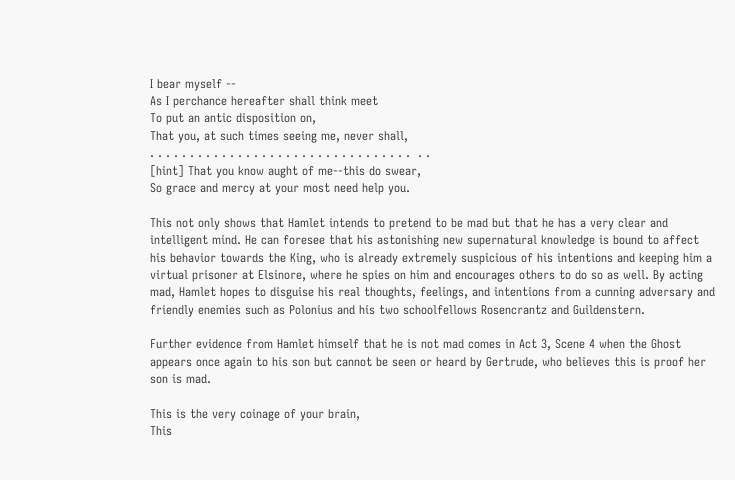I bear myself --
As I perchance hereafter shall think meet
To put an antic disposition on,
That you, at such times seeing me, never shall,
. . . . . . . . . . . . . . . . . . . . . . . . . . . . . . . . .  . .
[hint] That you know aught of me--this do swear,
So grace and mercy at your most need help you.

This not only shows that Hamlet intends to pretend to be mad but that he has a very clear and intelligent mind. He can foresee that his astonishing new supernatural knowledge is bound to affect his behavior towards the King, who is already extremely suspicious of his intentions and keeping him a virtual prisoner at Elsinore, where he spies on him and encourages others to do so as well. By acting mad, Hamlet hopes to disguise his real thoughts, feelings, and intentions from a cunning adversary and friendly enemies such as Polonius and his two schoolfellows Rosencrantz and Guildenstern.

Further evidence from Hamlet himself that he is not mad comes in Act 3, Scene 4 when the Ghost appears once again to his son but cannot be seen or heard by Gertrude, who believes this is proof her son is mad.

This is the very coinage of your brain,
This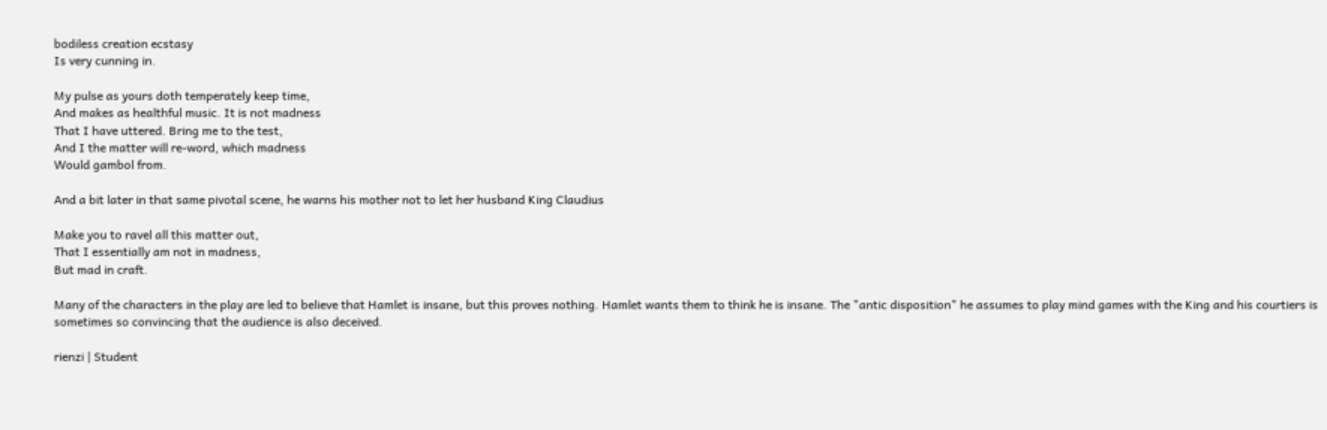bodiless creation ecstasy
Is very cunning in.

My pulse as yours doth temperately keep time,
And makes as healthful music. It is not madness
That I have uttered. Bring me to the test,
And I the matter will re-word, which madness
Would gambol from.

And a bit later in that same pivotal scene, he warns his mother not to let her husband King Claudius

Make you to ravel all this matter out,
That I essentially am not in madness,
But mad in craft.

Many of the characters in the play are led to believe that Hamlet is insane, but this proves nothing. Hamlet wants them to think he is insane. The "antic disposition" he assumes to play mind games with the King and his courtiers is sometimes so convincing that the audience is also deceived.

rienzi | Student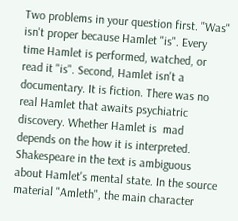Two problems in your question first. "Was" isn't proper because Hamlet "is". Every time Hamlet is performed, watched, or read it "is". Second, Hamlet isn't a documentary. It is fiction. There was no real Hamlet that awaits psychiatric discovery. Whether Hamlet is  mad depends on the how it is interpreted. Shakespeare in the text is ambiguous about Hamlet's mental state. In the source material "Amleth", the main character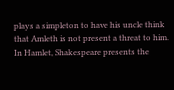plays a simpleton to have his uncle think that Amleth is not present a threat to him. In Hamlet, Shakespeare presents the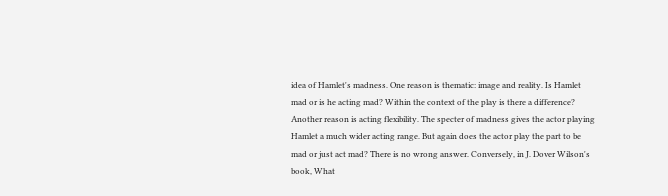idea of Hamlet's madness. One reason is thematic: image and reality. Is Hamlet mad or is he acting mad? Within the context of the play is there a difference? Another reason is acting flexibility. The specter of madness gives the actor playing Hamlet a much wider acting range. But again does the actor play the part to be mad or just act mad? There is no wrong answer. Conversely, in J. Dover Wilson's book, What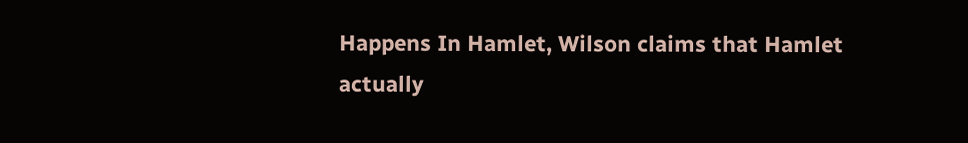Happens In Hamlet, Wilson claims that Hamlet actually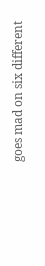goes mad on six different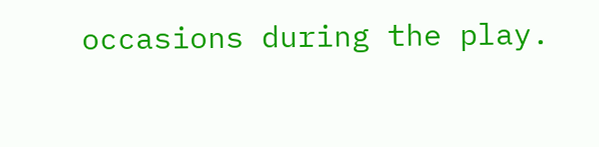occasions during the play.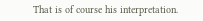That is of course his interpretation.